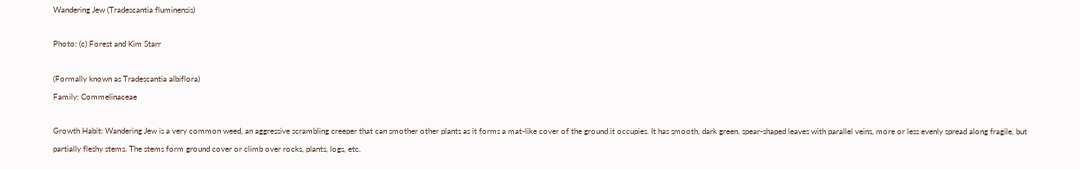Wandering Jew (Tradescantia fluminensis)

Photo: (c) Forest and Kim Starr

(Formally known as Tradescantia albiflora)
Family: Commelinaceae

Growth Habit: Wandering Jew is a very common weed, an aggressive scrambling creeper that can smother other plants as it forms a mat-like cover of the ground it occupies. It has smooth, dark green, spear-shaped leaves with parallel veins, more or less evenly spread along fragile, but partially fleshy stems. The stems form ground cover or climb over rocks, plants, logs, etc.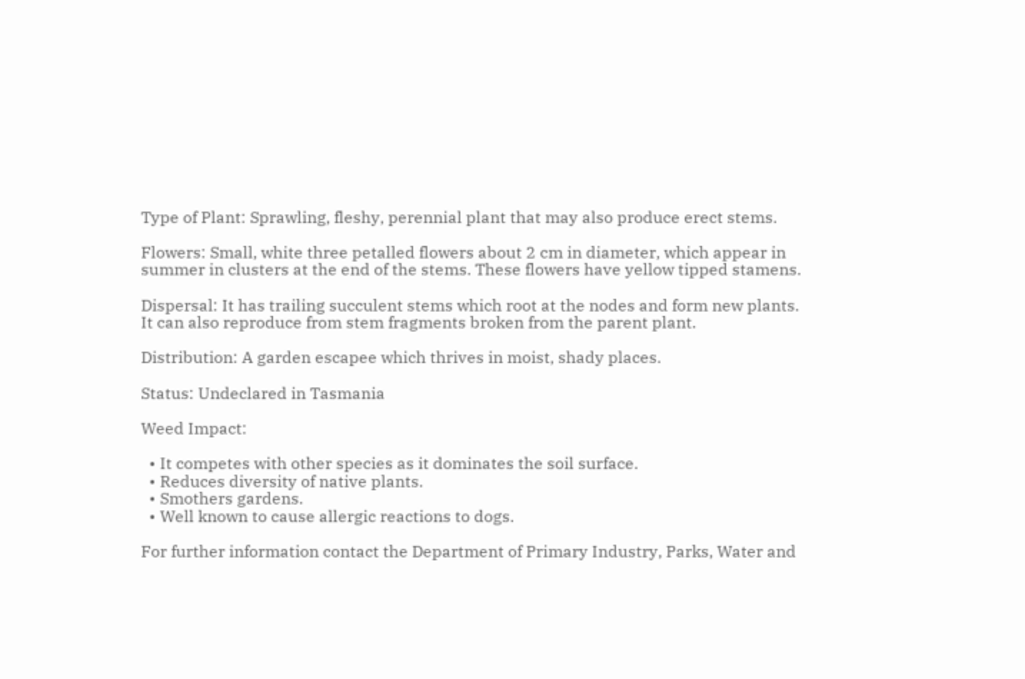Type of Plant: Sprawling, fleshy, perennial plant that may also produce erect stems.

Flowers: Small, white three petalled flowers about 2 cm in diameter, which appear in summer in clusters at the end of the stems. These flowers have yellow tipped stamens.

Dispersal: It has trailing succulent stems which root at the nodes and form new plants. It can also reproduce from stem fragments broken from the parent plant.

Distribution: A garden escapee which thrives in moist, shady places.

Status: Undeclared in Tasmania

Weed Impact:

  • It competes with other species as it dominates the soil surface.
  • Reduces diversity of native plants.
  • Smothers gardens.
  • Well known to cause allergic reactions to dogs.

For further information contact the Department of Primary Industry, Parks, Water and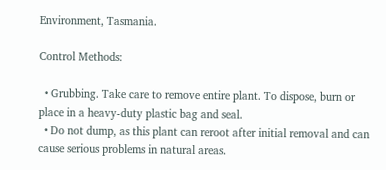Environment, Tasmania.

Control Methods:

  • Grubbing. Take care to remove entire plant. To dispose, burn or place in a heavy-duty plastic bag and seal.
  • Do not dump, as this plant can reroot after initial removal and can cause serious problems in natural areas.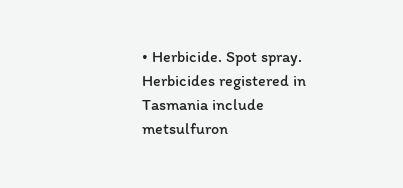• Herbicide. Spot spray. Herbicides registered in Tasmania include metsulfuron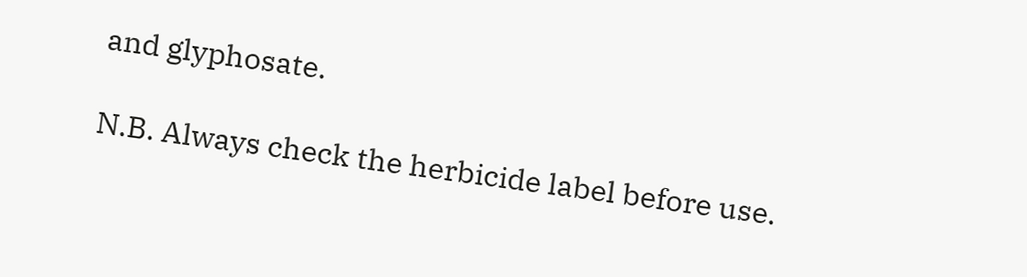and glyphosate.

N.B. Always check the herbicide label before use.